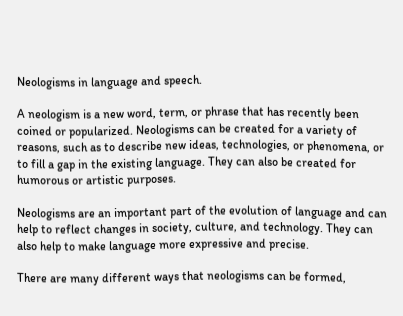Neologisms in language and speech.

A neologism is a new word, term, or phrase that has recently been coined or popularized. Neologisms can be created for a variety of reasons, such as to describe new ideas, technologies, or phenomena, or to fill a gap in the existing language. They can also be created for humorous or artistic purposes.

Neologisms are an important part of the evolution of language and can help to reflect changes in society, culture, and technology. They can also help to make language more expressive and precise.

There are many different ways that neologisms can be formed,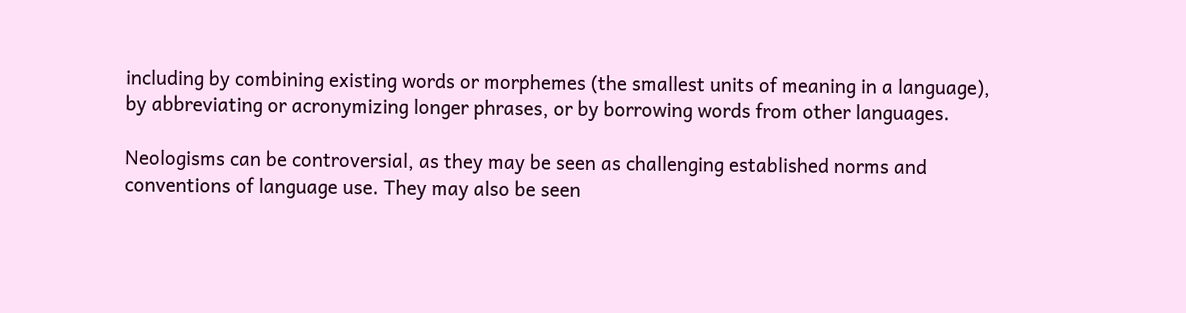including by combining existing words or morphemes (the smallest units of meaning in a language), by abbreviating or acronymizing longer phrases, or by borrowing words from other languages.

Neologisms can be controversial, as they may be seen as challenging established norms and conventions of language use. They may also be seen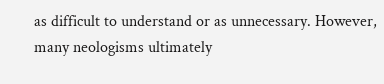as difficult to understand or as unnecessary. However, many neologisms ultimately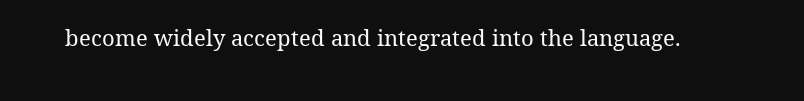become widely accepted and integrated into the language.